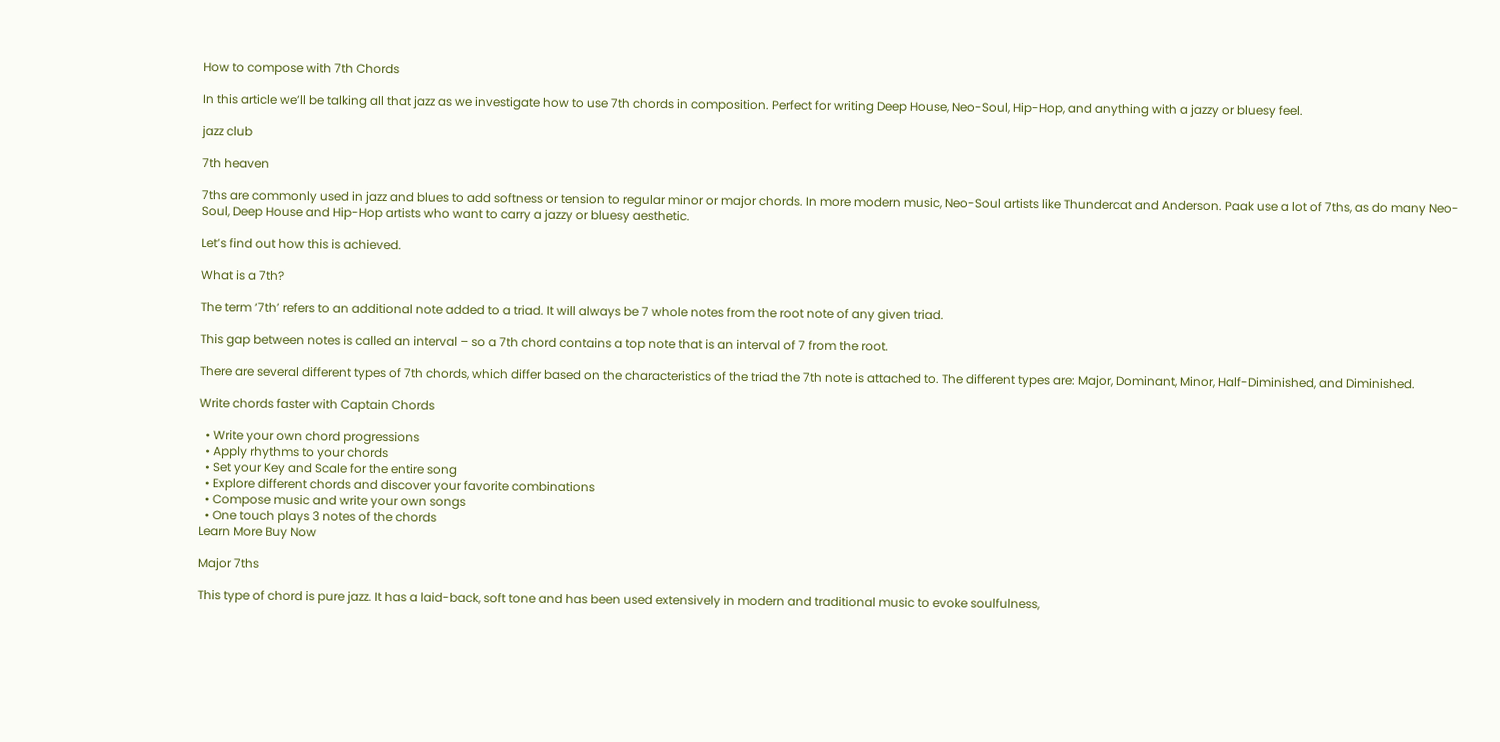How to compose with 7th Chords

In this article we’ll be talking all that jazz as we investigate how to use 7th chords in composition. Perfect for writing Deep House, Neo-Soul, Hip-Hop, and anything with a jazzy or bluesy feel.

jazz club

7th heaven

7ths are commonly used in jazz and blues to add softness or tension to regular minor or major chords. In more modern music, Neo-Soul artists like Thundercat and Anderson. Paak use a lot of 7ths, as do many Neo-Soul, Deep House and Hip-Hop artists who want to carry a jazzy or bluesy aesthetic.

Let’s find out how this is achieved.

What is a 7th?

The term ‘7th’ refers to an additional note added to a triad. It will always be 7 whole notes from the root note of any given triad.

This gap between notes is called an interval – so a 7th chord contains a top note that is an interval of 7 from the root.

There are several different types of 7th chords, which differ based on the characteristics of the triad the 7th note is attached to. The different types are: Major, Dominant, Minor, Half-Diminished, and Diminished.

Write chords faster with Captain Chords

  • Write your own chord progressions
  • Apply rhythms to your chords
  • Set your Key and Scale for the entire song
  • Explore different chords and discover your favorite combinations
  • Compose music and write your own songs
  • One touch plays 3 notes of the chords
Learn More Buy Now

Major 7ths

This type of chord is pure jazz. It has a laid-back, soft tone and has been used extensively in modern and traditional music to evoke soulfulness,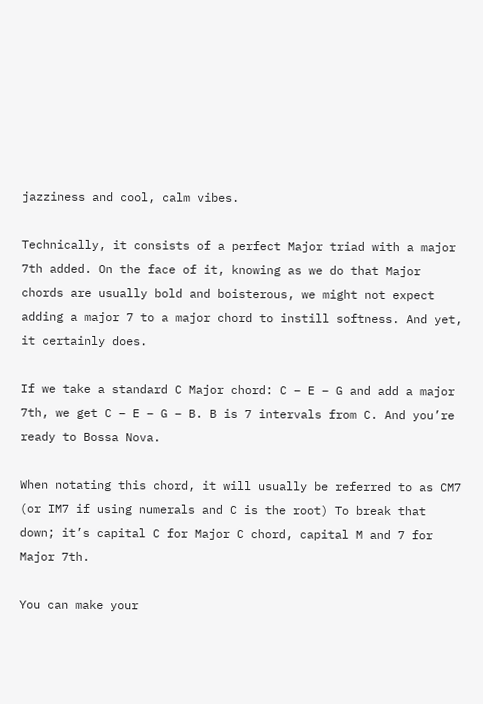jazziness and cool, calm vibes.

Technically, it consists of a perfect Major triad with a major 7th added. On the face of it, knowing as we do that Major chords are usually bold and boisterous, we might not expect adding a major 7 to a major chord to instill softness. And yet, it certainly does.

If we take a standard C Major chord: C – E – G and add a major 7th, we get C – E – G – B. B is 7 intervals from C. And you’re ready to Bossa Nova.

When notating this chord, it will usually be referred to as CM7 (or IM7 if using numerals and C is the root) To break that down; it’s capital C for Major C chord, capital M and 7 for Major 7th.

You can make your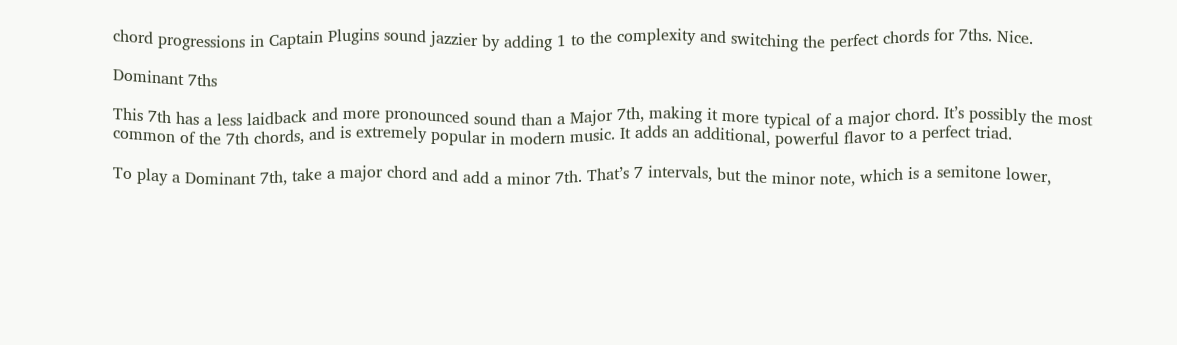chord progressions in Captain Plugins sound jazzier by adding 1 to the complexity and switching the perfect chords for 7ths. Nice.

Dominant 7ths

This 7th has a less laidback and more pronounced sound than a Major 7th, making it more typical of a major chord. It’s possibly the most common of the 7th chords, and is extremely popular in modern music. It adds an additional, powerful flavor to a perfect triad.

To play a Dominant 7th, take a major chord and add a minor 7th. That’s 7 intervals, but the minor note, which is a semitone lower,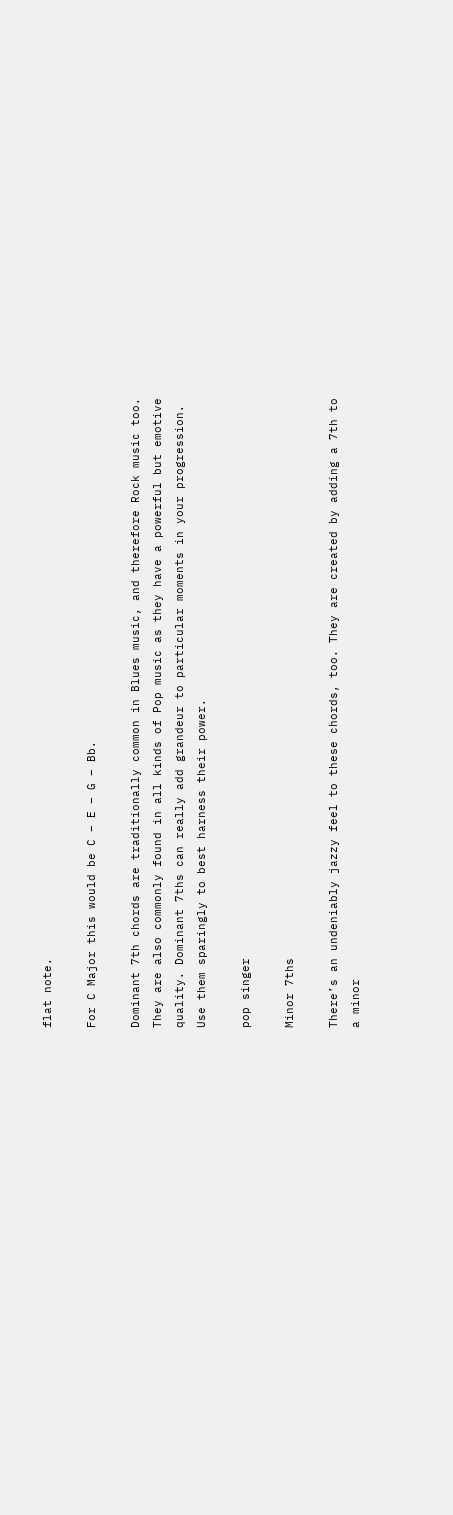flat note.

For C Major this would be C – E – G – Bb.

Dominant 7th chords are traditionally common in Blues music, and therefore Rock music too. They are also commonly found in all kinds of Pop music as they have a powerful but emotive quality. Dominant 7ths can really add grandeur to particular moments in your progression. Use them sparingly to best harness their power.

pop singer

Minor 7ths

There’s an undeniably jazzy feel to these chords, too. They are created by adding a 7th to a minor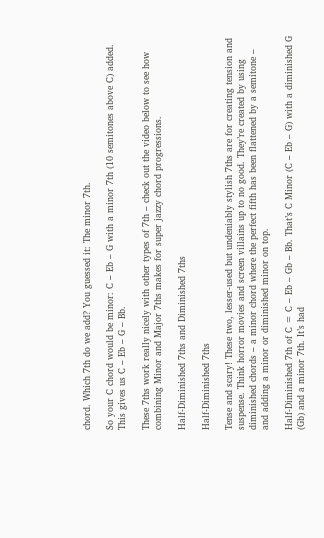chord. Which 7th do we add? You guessed it: The minor 7th.

So your C chord would be minor: C – Eb – G with a minor 7th (10 semitones above C) added. This gives us C – Eb – G – Bb.

These 7ths work really nicely with other types of 7th – check out the video below to see how combining Minor and Major 7ths makes for super jazzy chord progressions.

Half-Diminished 7ths and Diminished 7ths

Half-Diminished 7ths

Tense and scary! These two, lesser-used but undeniably stylish 7ths are for creating tension and suspense. Think horror movies and screen villains up to no good. They’re created by using diminished chords – a minor chord where the perfect fifth has been flattened by a semitone – and adding a minor or diminished minor on top.

Half-Diminished 7th of C = C – Eb – Gb – Bb. That’s C Minor (C – Eb – G) with a diminished G (Gb) and a minor 7th. It’s had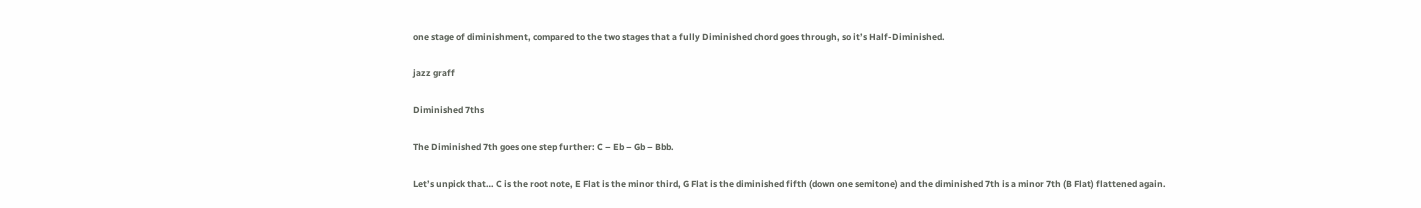one stage of diminishment, compared to the two stages that a fully Diminished chord goes through, so it’s Half-Diminished.

jazz graff

Diminished 7ths

The Diminished 7th goes one step further: C – Eb – Gb – Bbb.

Let’s unpick that… C is the root note, E Flat is the minor third, G Flat is the diminished fifth (down one semitone) and the diminished 7th is a minor 7th (B Flat) flattened again.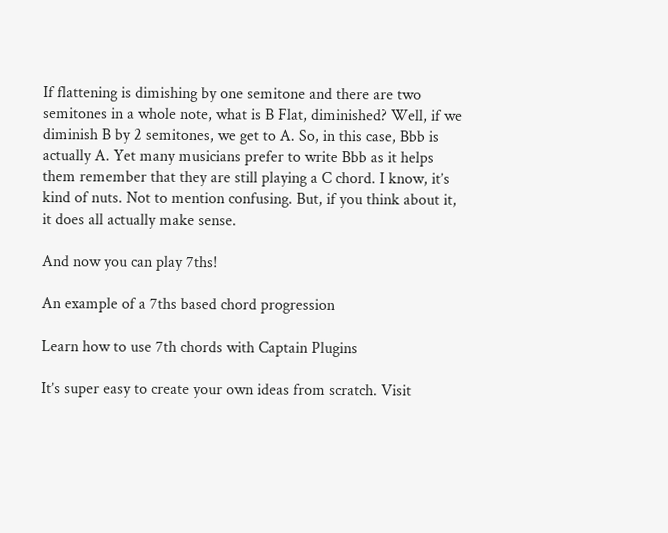If flattening is dimishing by one semitone and there are two semitones in a whole note, what is B Flat, diminished? Well, if we diminish B by 2 semitones, we get to A. So, in this case, Bbb is actually A. Yet many musicians prefer to write Bbb as it helps them remember that they are still playing a C chord. I know, it’s kind of nuts. Not to mention confusing. But, if you think about it, it does all actually make sense.

And now you can play 7ths!

An example of a 7ths based chord progression

Learn how to use 7th chords with Captain Plugins

It’s super easy to create your own ideas from scratch. Visit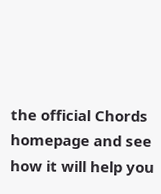the official Chords homepage and see how it will help you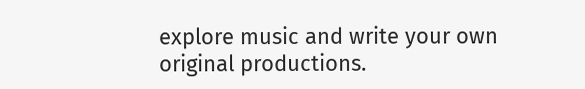explore music and write your own original productions.